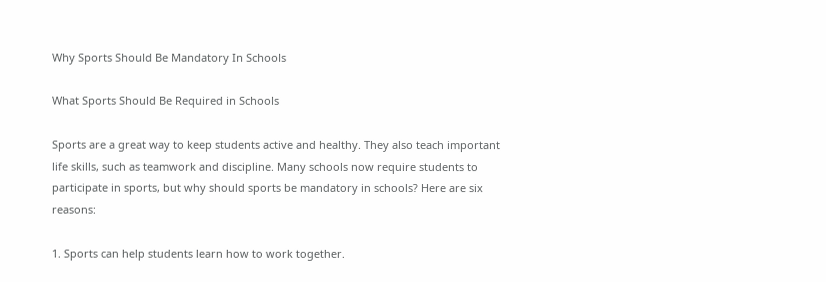Why Sports Should Be Mandatory In Schools

What Sports Should Be Required in Schools

Sports are a great way to keep students active and healthy. They also teach important life skills, such as teamwork and discipline. Many schools now require students to participate in sports, but why should sports be mandatory in schools? Here are six reasons:

1. Sports can help students learn how to work together.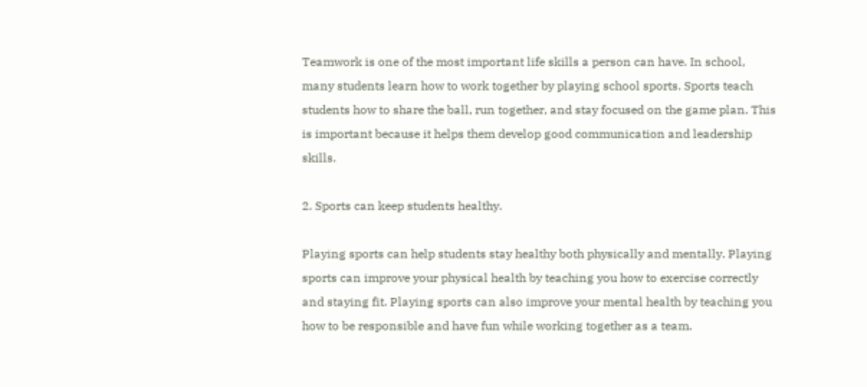Teamwork is one of the most important life skills a person can have. In school, many students learn how to work together by playing school sports. Sports teach students how to share the ball, run together, and stay focused on the game plan. This is important because it helps them develop good communication and leadership skills.

2. Sports can keep students healthy.

Playing sports can help students stay healthy both physically and mentally. Playing sports can improve your physical health by teaching you how to exercise correctly and staying fit. Playing sports can also improve your mental health by teaching you how to be responsible and have fun while working together as a team.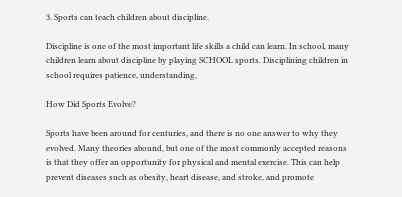3. Sports can teach children about discipline.

Discipline is one of the most important life skills a child can learn. In school, many children learn about discipline by playing SCHOOL sports. Disciplining children in school requires patience, understanding,

How Did Sports Evolve?

Sports have been around for centuries, and there is no one answer to why they evolved. Many theories abound, but one of the most commonly accepted reasons is that they offer an opportunity for physical and mental exercise. This can help prevent diseases such as obesity, heart disease, and stroke, and promote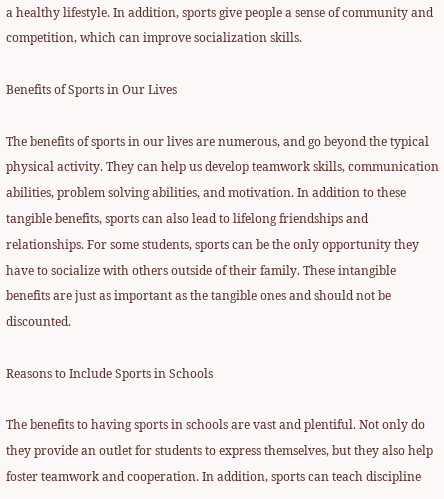a healthy lifestyle. In addition, sports give people a sense of community and competition, which can improve socialization skills.

Benefits of Sports in Our Lives

The benefits of sports in our lives are numerous, and go beyond the typical physical activity. They can help us develop teamwork skills, communication abilities, problem solving abilities, and motivation. In addition to these tangible benefits, sports can also lead to lifelong friendships and relationships. For some students, sports can be the only opportunity they have to socialize with others outside of their family. These intangible benefits are just as important as the tangible ones and should not be discounted.

Reasons to Include Sports in Schools

The benefits to having sports in schools are vast and plentiful. Not only do they provide an outlet for students to express themselves, but they also help foster teamwork and cooperation. In addition, sports can teach discipline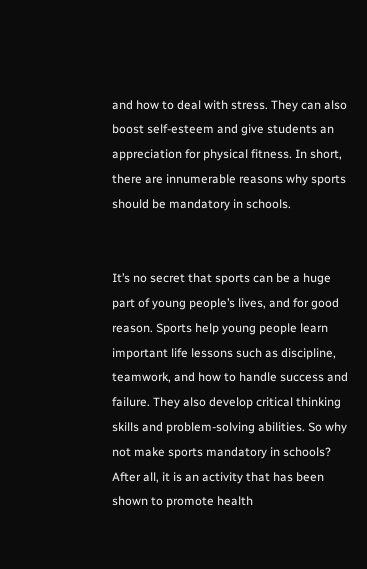and how to deal with stress. They can also boost self-esteem and give students an appreciation for physical fitness. In short, there are innumerable reasons why sports should be mandatory in schools.


It’s no secret that sports can be a huge part of young people’s lives, and for good reason. Sports help young people learn important life lessons such as discipline, teamwork, and how to handle success and failure. They also develop critical thinking skills and problem-solving abilities. So why not make sports mandatory in schools? After all, it is an activity that has been shown to promote health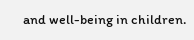and well-being in children.